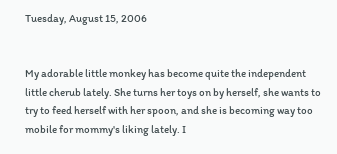Tuesday, August 15, 2006


My adorable little monkey has become quite the independent little cherub lately. She turns her toys on by herself, she wants to try to feed herself with her spoon, and she is becoming way too mobile for mommy's liking lately. I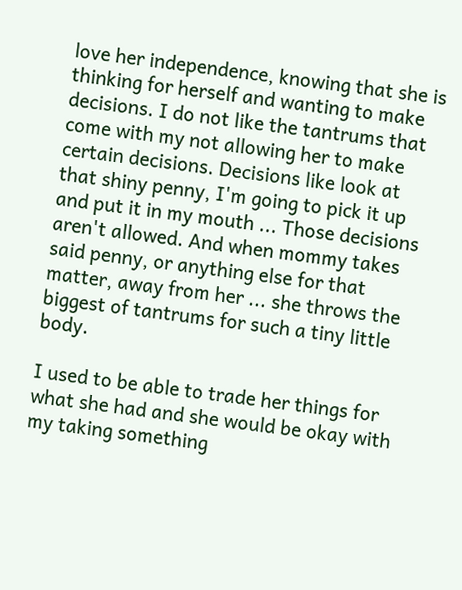love her independence, knowing that she is thinking for herself and wanting to make decisions. I do not like the tantrums that come with my not allowing her to make certain decisions. Decisions like look at that shiny penny, I'm going to pick it up and put it in my mouth ... Those decisions aren't allowed. And when mommy takes said penny, or anything else for that matter, away from her ... she throws the biggest of tantrums for such a tiny little body.

I used to be able to trade her things for what she had and she would be okay with my taking something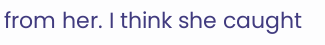from her. I think she caught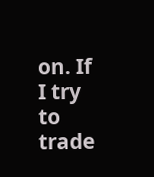on. If I try to trade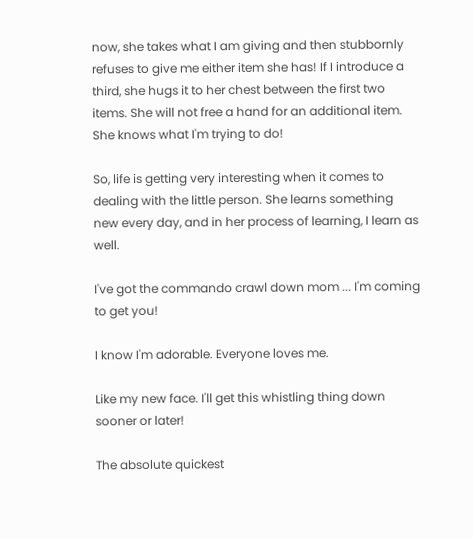now, she takes what I am giving and then stubbornly refuses to give me either item she has! If I introduce a third, she hugs it to her chest between the first two items. She will not free a hand for an additional item. She knows what I'm trying to do!

So, life is getting very interesting when it comes to dealing with the little person. She learns something new every day, and in her process of learning, I learn as well.

I've got the commando crawl down mom ... I'm coming to get you!

I know I'm adorable. Everyone loves me.

Like my new face. I'll get this whistling thing down sooner or later!

The absolute quickest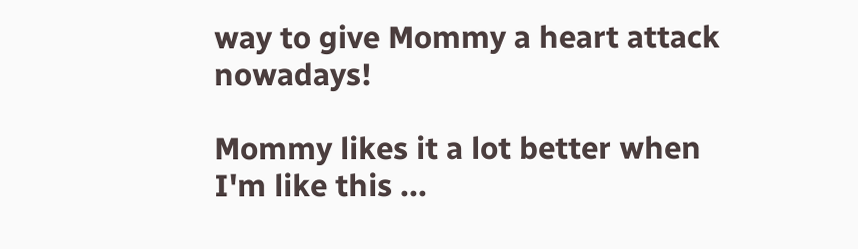way to give Mommy a heart attack nowadays!

Mommy likes it a lot better when I'm like this ...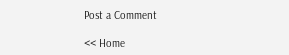Post a Comment

<< Home